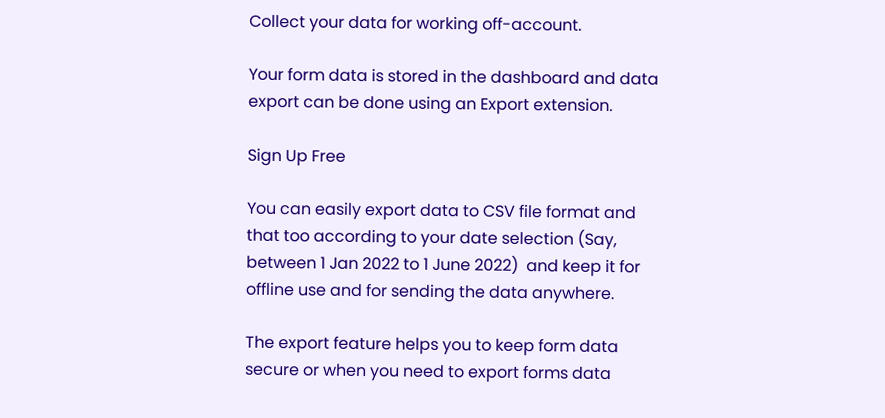Collect your data for working off-account.

Your form data is stored in the dashboard and data export can be done using an Export extension.

Sign Up Free

You can easily export data to CSV file format and that too according to your date selection (Say, between 1 Jan 2022 to 1 June 2022)  and keep it for offline use and for sending the data anywhere.

The export feature helps you to keep form data secure or when you need to export forms data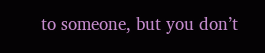to someone, but you don’t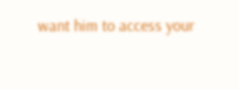want him to access your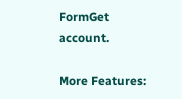FormGet account.

More Features: